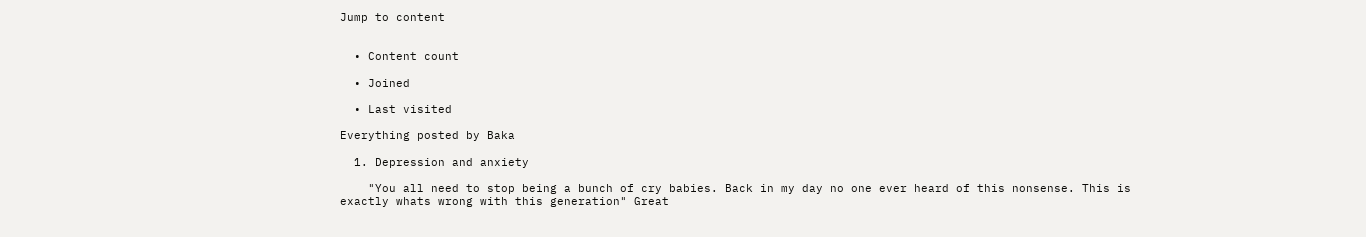Jump to content


  • Content count

  • Joined

  • Last visited

Everything posted by Baka

  1. Depression and anxiety

    "You all need to stop being a bunch of cry babies. Back in my day no one ever heard of this nonsense. This is exactly whats wrong with this generation" Great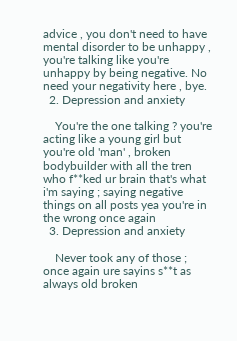advice , you don't need to have mental disorder to be unhappy , you're talking like you're unhappy by being negative. No need your negativity here , bye.
  2. Depression and anxiety

    You're the one talking ? you're acting like a young girl but you're old 'man' , broken bodybuilder with all the tren who f**ked ur brain that's what i'm saying ; saying negative things on all posts yea you're in the wrong once again
  3. Depression and anxiety

    Never took any of those ; once again ure sayins s**t as always old broken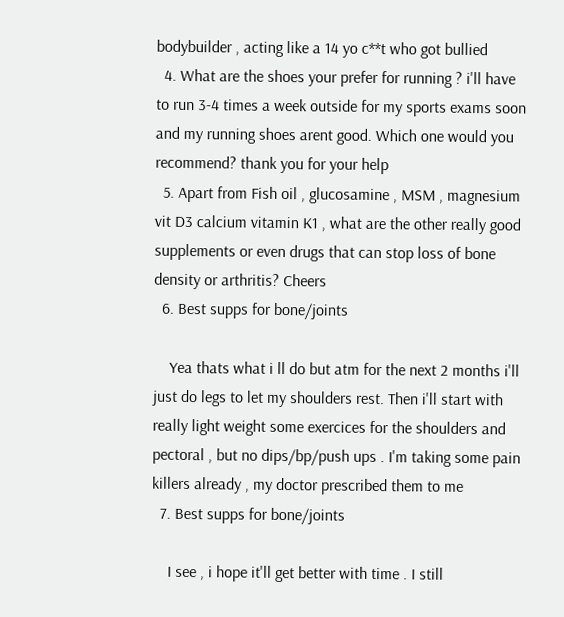bodybuilder , acting like a 14 yo c**t who got bullied
  4. What are the shoes your prefer for running ? i'll have to run 3-4 times a week outside for my sports exams soon and my running shoes arent good. Which one would you recommend? thank you for your help
  5. Apart from Fish oil , glucosamine , MSM , magnesium vit D3 calcium vitamin K1 , what are the other really good supplements or even drugs that can stop loss of bone density or arthritis? Cheers
  6. Best supps for bone/joints

    Yea thats what i ll do but atm for the next 2 months i'll just do legs to let my shoulders rest. Then i'll start with really light weight some exercices for the shoulders and pectoral , but no dips/bp/push ups . I'm taking some pain killers already , my doctor prescribed them to me
  7. Best supps for bone/joints

    I see , i hope it'll get better with time . I still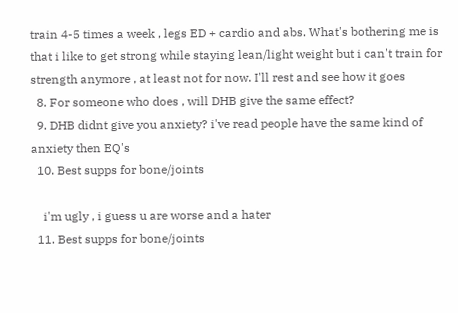train 4-5 times a week , legs ED + cardio and abs. What's bothering me is that i like to get strong while staying lean/light weight but i can't train for strength anymore , at least not for now. I'll rest and see how it goes
  8. For someone who does , will DHB give the same effect?
  9. DHB didnt give you anxiety? i've read people have the same kind of anxiety then EQ's
  10. Best supps for bone/joints

    i'm ugly , i guess u are worse and a hater
  11. Best supps for bone/joints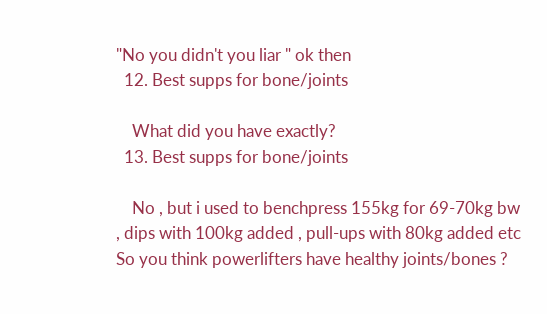"No you didn't you liar " ok then
  12. Best supps for bone/joints

    What did you have exactly?
  13. Best supps for bone/joints

    No , but i used to benchpress 155kg for 69-70kg bw , dips with 100kg added , pull-ups with 80kg added etc So you think powerlifters have healthy joints/bones ?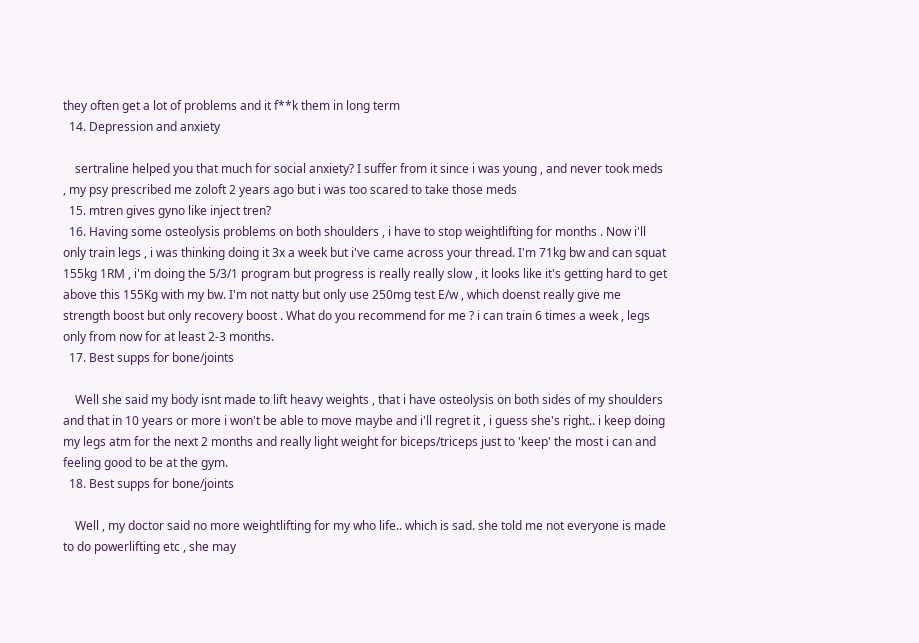they often get a lot of problems and it f**k them in long term
  14. Depression and anxiety

    sertraline helped you that much for social anxiety? I suffer from it since i was young , and never took meds , my psy prescribed me zoloft 2 years ago but i was too scared to take those meds
  15. mtren gives gyno like inject tren?
  16. Having some osteolysis problems on both shoulders , i have to stop weightlifting for months . Now i'll only train legs , i was thinking doing it 3x a week but i've came across your thread. I'm 71kg bw and can squat 155kg 1RM , i'm doing the 5/3/1 program but progress is really really slow , it looks like it's getting hard to get above this 155Kg with my bw. I'm not natty but only use 250mg test E/w , which doenst really give me strength boost but only recovery boost . What do you recommend for me ? i can train 6 times a week , legs only from now for at least 2-3 months.
  17. Best supps for bone/joints

    Well she said my body isnt made to lift heavy weights , that i have osteolysis on both sides of my shoulders and that in 10 years or more i won't be able to move maybe and i'll regret it , i guess she's right.. i keep doing my legs atm for the next 2 months and really light weight for biceps/triceps just to 'keep' the most i can and feeling good to be at the gym.
  18. Best supps for bone/joints

    Well , my doctor said no more weightlifting for my who life.. which is sad. she told me not everyone is made to do powerlifting etc , she may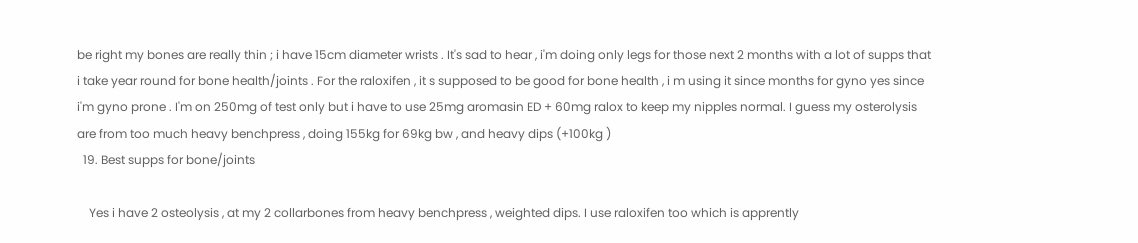be right my bones are really thin ; i have 15cm diameter wrists . It's sad to hear , i'm doing only legs for those next 2 months with a lot of supps that i take year round for bone health/joints . For the raloxifen , it s supposed to be good for bone health , i m using it since months for gyno yes since i'm gyno prone . I'm on 250mg of test only but i have to use 25mg aromasin ED + 60mg ralox to keep my nipples normal. I guess my osterolysis are from too much heavy benchpress , doing 155kg for 69kg bw , and heavy dips (+100kg )
  19. Best supps for bone/joints

    Yes i have 2 osteolysis , at my 2 collarbones from heavy benchpress , weighted dips. I use raloxifen too which is apprently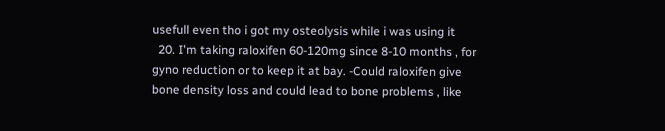usefull even tho i got my osteolysis while i was using it
  20. I'm taking raloxifen 60-120mg since 8-10 months , for gyno reduction or to keep it at bay. -Could raloxifen give bone density loss and could lead to bone problems , like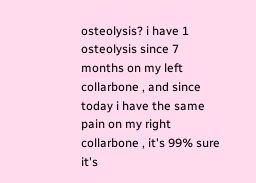osteolysis? i have 1 osteolysis since 7 months on my left collarbone , and since today i have the same pain on my right collarbone , it's 99% sure it's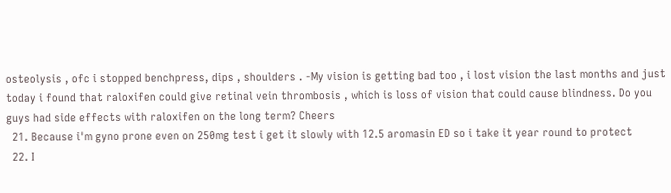osteolysis , ofc i stopped benchpress, dips , shoulders . -My vision is getting bad too , i lost vision the last months and just today i found that raloxifen could give retinal vein thrombosis , which is loss of vision that could cause blindness. Do you guys had side effects with raloxifen on the long term? Cheers
  21. Because i'm gyno prone even on 250mg test i get it slowly with 12.5 aromasin ED so i take it year round to protect
  22. I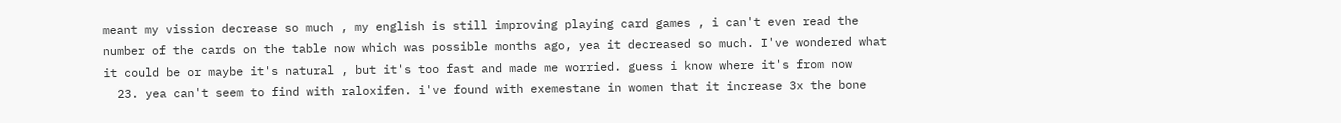meant my vission decrease so much , my english is still improving playing card games , i can't even read the number of the cards on the table now which was possible months ago, yea it decreased so much. I've wondered what it could be or maybe it's natural , but it's too fast and made me worried. guess i know where it's from now
  23. yea can't seem to find with raloxifen. i've found with exemestane in women that it increase 3x the bone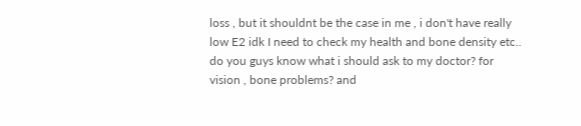loss , but it shouldnt be the case in me , i don't have really low E2 idk I need to check my health and bone density etc.. do you guys know what i should ask to my doctor? for vision , bone problems? and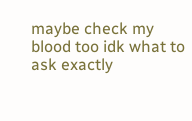maybe check my blood too idk what to ask exactly